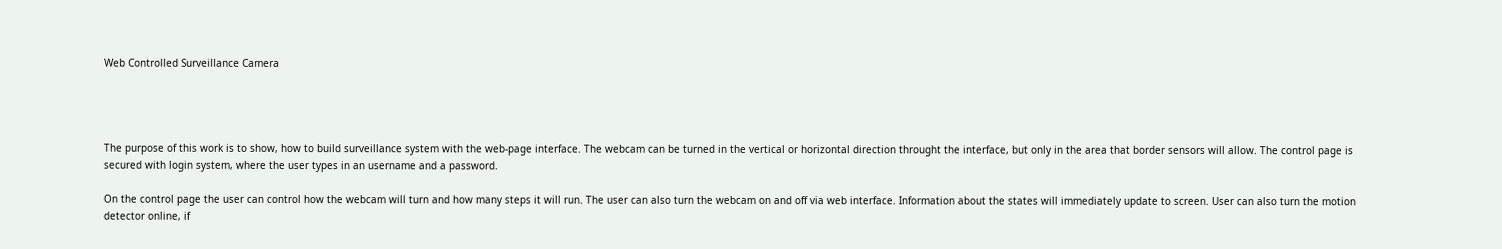Web Controlled Surveillance Camera




The purpose of this work is to show, how to build surveillance system with the web-page interface. The webcam can be turned in the vertical or horizontal direction throught the interface, but only in the area that border sensors will allow. The control page is secured with login system, where the user types in an username and a password.

On the control page the user can control how the webcam will turn and how many steps it will run. The user can also turn the webcam on and off via web interface. Information about the states will immediately update to screen. User can also turn the motion detector online, if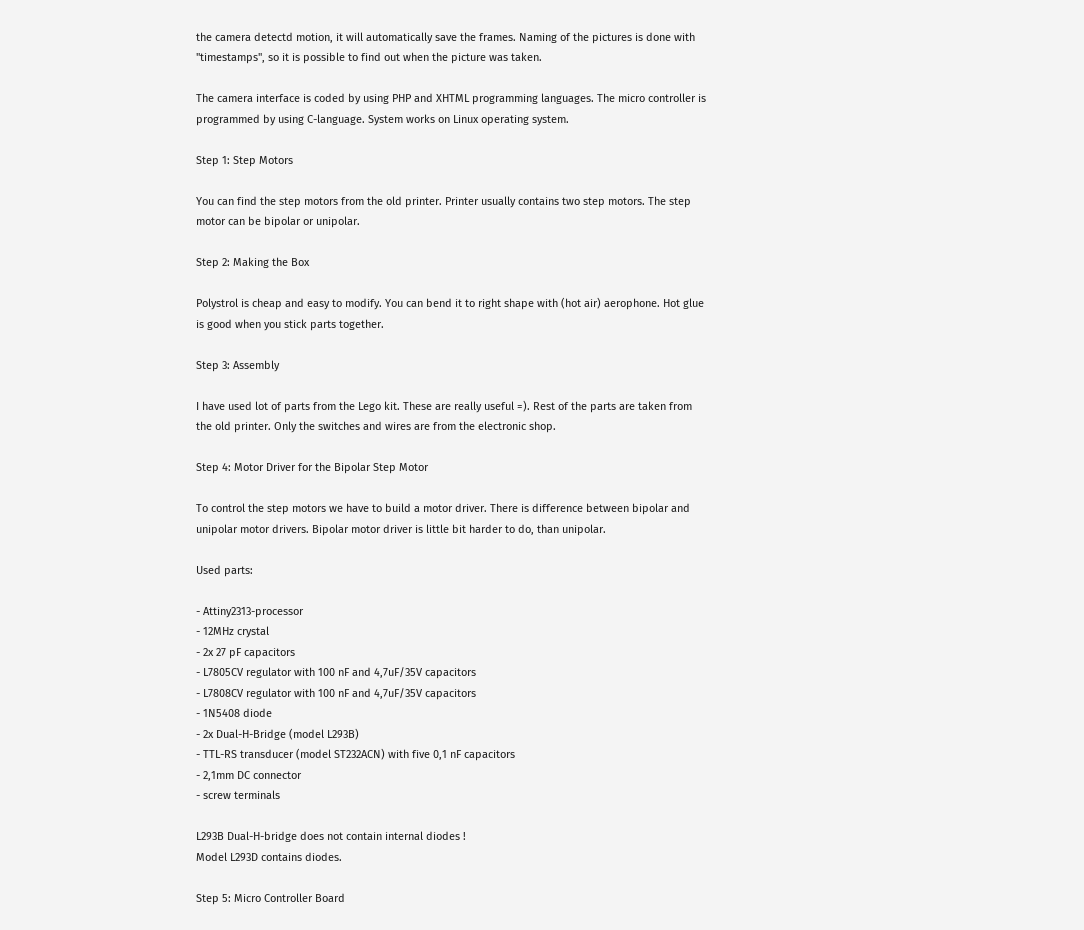the camera detectd motion, it will automatically save the frames. Naming of the pictures is done with "timestamps", so it is possible to find out when the picture was taken.

The camera interface is coded by using PHP and XHTML programming languages. The micro controller is programmed by using C-language. System works on Linux operating system.

Step 1: Step Motors

You can find the step motors from the old printer. Printer usually contains two step motors. The step motor can be bipolar or unipolar.

Step 2: Making the Box

Polystrol is cheap and easy to modify. You can bend it to right shape with (hot air) aerophone. Hot glue is good when you stick parts together.

Step 3: Assembly

I have used lot of parts from the Lego kit. These are really useful =). Rest of the parts are taken from the old printer. Only the switches and wires are from the electronic shop.

Step 4: Motor Driver for the Bipolar Step Motor

To control the step motors we have to build a motor driver. There is difference between bipolar and unipolar motor drivers. Bipolar motor driver is little bit harder to do, than unipolar.

Used parts:

- Attiny2313-processor
- 12MHz crystal
- 2x 27 pF capacitors
- L7805CV regulator with 100 nF and 4,7uF/35V capacitors
- L7808CV regulator with 100 nF and 4,7uF/35V capacitors
- 1N5408 diode
- 2x Dual-H-Bridge (model L293B)
- TTL-RS transducer (model ST232ACN) with five 0,1 nF capacitors
- 2,1mm DC connector
- screw terminals

L293B Dual-H-bridge does not contain internal diodes !
Model L293D contains diodes.

Step 5: Micro Controller Board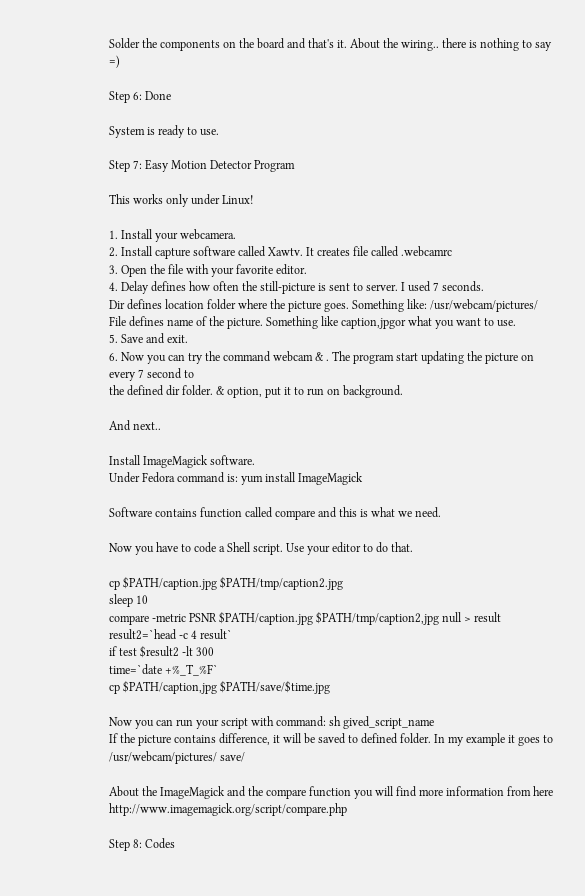Solder the components on the board and that's it. About the wiring.. there is nothing to say =)

Step 6: Done

System is ready to use.

Step 7: Easy Motion Detector Program

This works only under Linux!

1. Install your webcamera.
2. Install capture software called Xawtv. It creates file called .webcamrc
3. Open the file with your favorite editor.
4. Delay defines how often the still-picture is sent to server. I used 7 seconds.
Dir defines location folder where the picture goes. Something like: /usr/webcam/pictures/
File defines name of the picture. Something like caption,jpgor what you want to use.
5. Save and exit.
6. Now you can try the command webcam & . The program start updating the picture on every 7 second to
the defined dir folder. & option, put it to run on background.

And next..

Install ImageMagick software.
Under Fedora command is: yum install ImageMagick

Software contains function called compare and this is what we need.

Now you have to code a Shell script. Use your editor to do that.

cp $PATH/caption.jpg $PATH/tmp/caption2.jpg
sleep 10
compare -metric PSNR $PATH/caption.jpg $PATH/tmp/caption2,jpg null > result
result2=`head -c 4 result`
if test $result2 -lt 300
time=`date +%_T_%F`
cp $PATH/caption,jpg $PATH/save/$time.jpg

Now you can run your script with command: sh gived_script_name
If the picture contains difference, it will be saved to defined folder. In my example it goes to /usr/webcam/pictures/ save/

About the ImageMagick and the compare function you will find more information from here http://www.imagemagick.org/script/compare.php

Step 8: Codes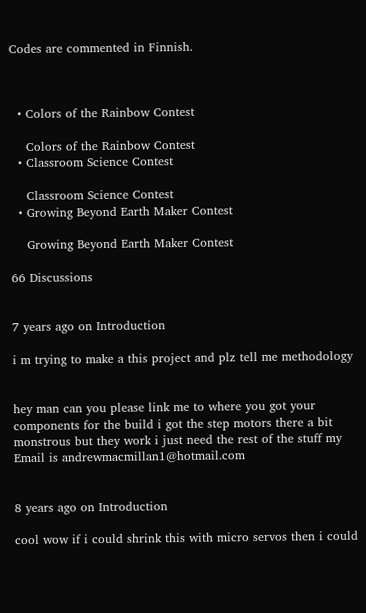Codes are commented in Finnish.



  • Colors of the Rainbow Contest

    Colors of the Rainbow Contest
  • Classroom Science Contest

    Classroom Science Contest
  • Growing Beyond Earth Maker Contest

    Growing Beyond Earth Maker Contest

66 Discussions


7 years ago on Introduction

i m trying to make a this project and plz tell me methodology


hey man can you please link me to where you got your components for the build i got the step motors there a bit monstrous but they work i just need the rest of the stuff my Email is andrewmacmillan1@hotmail.com


8 years ago on Introduction

cool wow if i could shrink this with micro servos then i could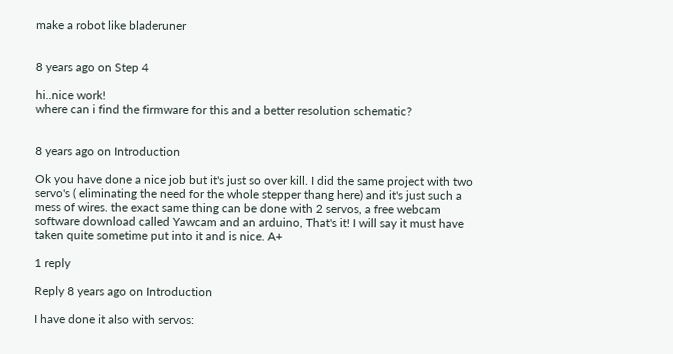make a robot like bladeruner


8 years ago on Step 4

hi..nice work!
where can i find the firmware for this and a better resolution schematic?


8 years ago on Introduction

Ok you have done a nice job but it's just so over kill. I did the same project with two servo's ( eliminating the need for the whole stepper thang here) and it's just such a mess of wires. the exact same thing can be done with 2 servos, a free webcam software download called Yawcam and an arduino, That's it! I will say it must have taken quite sometime put into it and is nice. A+

1 reply

Reply 8 years ago on Introduction

I have done it also with servos: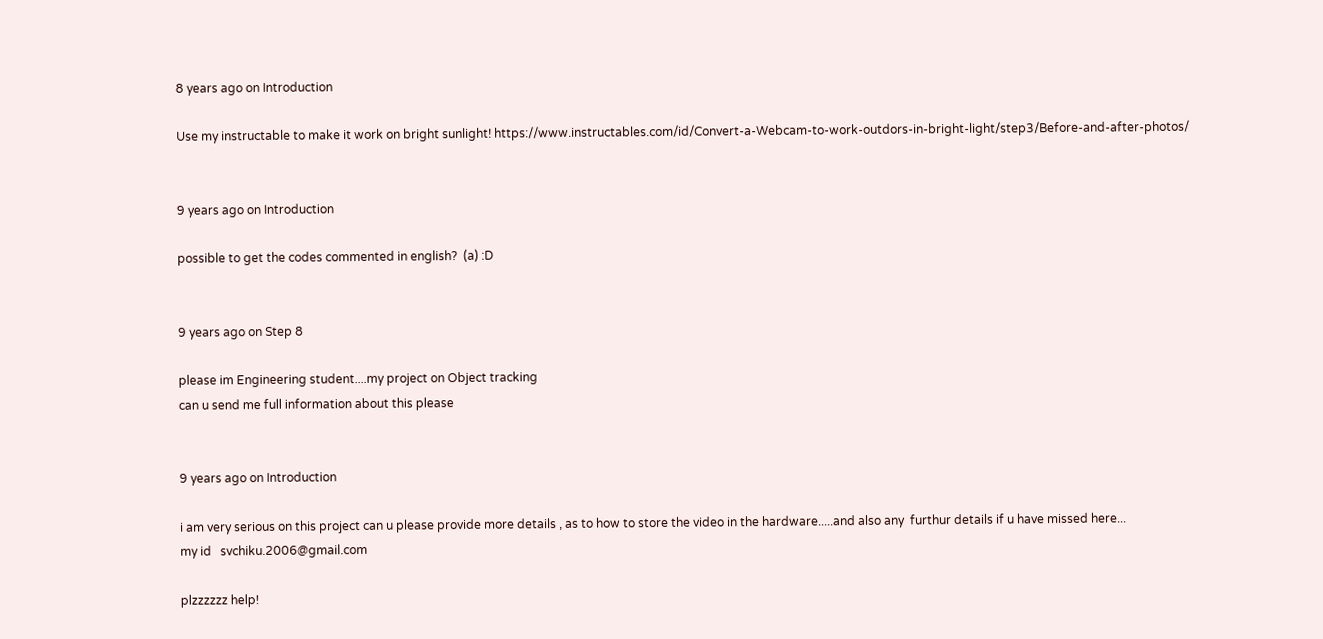8 years ago on Introduction

Use my instructable to make it work on bright sunlight! https://www.instructables.com/id/Convert-a-Webcam-to-work-outdors-in-bright-light/step3/Before-and-after-photos/


9 years ago on Introduction

possible to get the codes commented in english?  (a) :D


9 years ago on Step 8

please im Engineering student....my project on Object tracking
can u send me full information about this please


9 years ago on Introduction

i am very serious on this project can u please provide more details , as to how to store the video in the hardware.....and also any  furthur details if u have missed here...
my id   svchiku.2006@gmail.com

plzzzzzz help!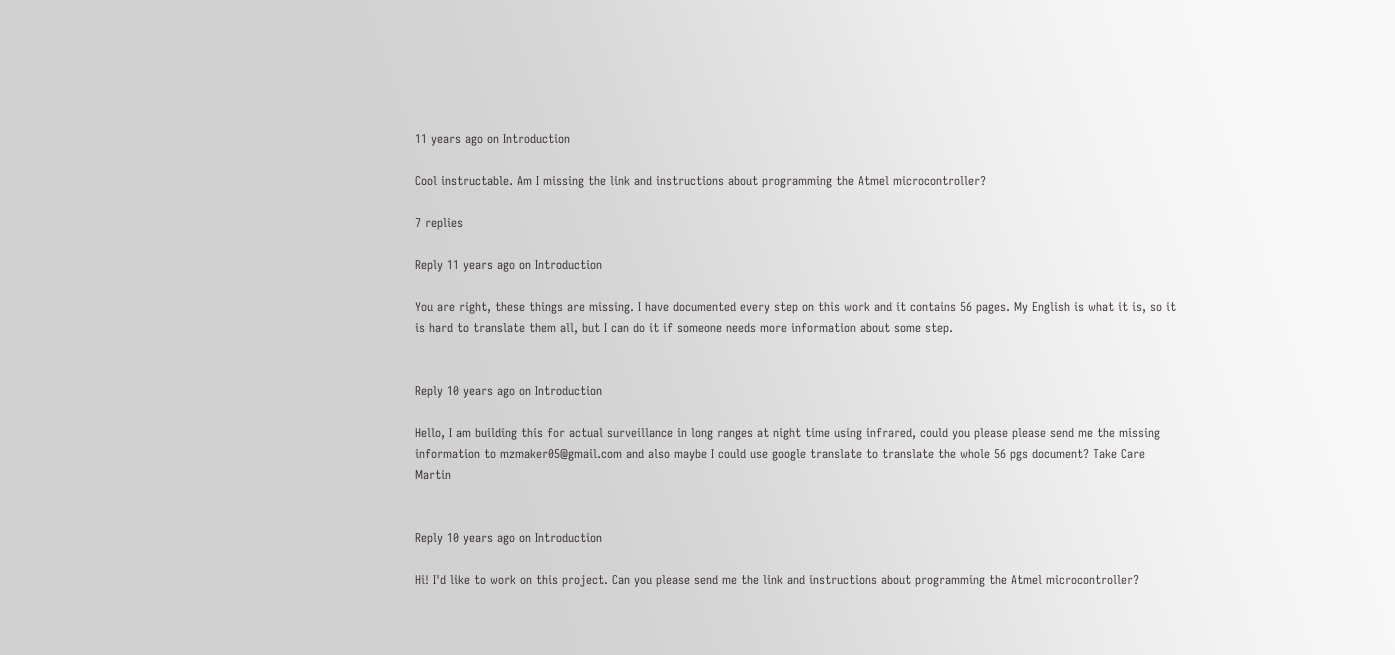11 years ago on Introduction

Cool instructable. Am I missing the link and instructions about programming the Atmel microcontroller?

7 replies

Reply 11 years ago on Introduction

You are right, these things are missing. I have documented every step on this work and it contains 56 pages. My English is what it is, so it is hard to translate them all, but I can do it if someone needs more information about some step.


Reply 10 years ago on Introduction

Hello, I am building this for actual surveillance in long ranges at night time using infrared, could you please please send me the missing information to mzmaker05@gmail.com and also maybe I could use google translate to translate the whole 56 pgs document? Take Care Martin


Reply 10 years ago on Introduction

Hi! I'd like to work on this project. Can you please send me the link and instructions about programming the Atmel microcontroller?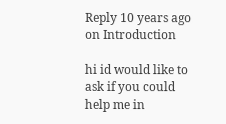Reply 10 years ago on Introduction

hi id would like to ask if you could help me in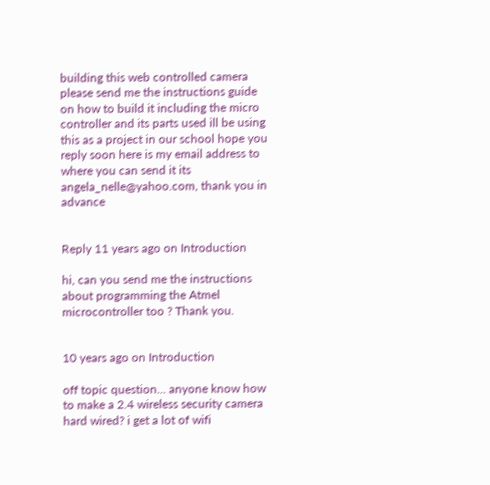building this web controlled camera please send me the instructions guide on how to build it including the micro controller and its parts used ill be using this as a project in our school hope you reply soon here is my email address to where you can send it its angela_nelle@yahoo.com, thank you in advance


Reply 11 years ago on Introduction

hi, can you send me the instructions about programming the Atmel microcontroller too ? Thank you.


10 years ago on Introduction

off topic question... anyone know how to make a 2.4 wireless security camera hard wired? i get a lot of wifi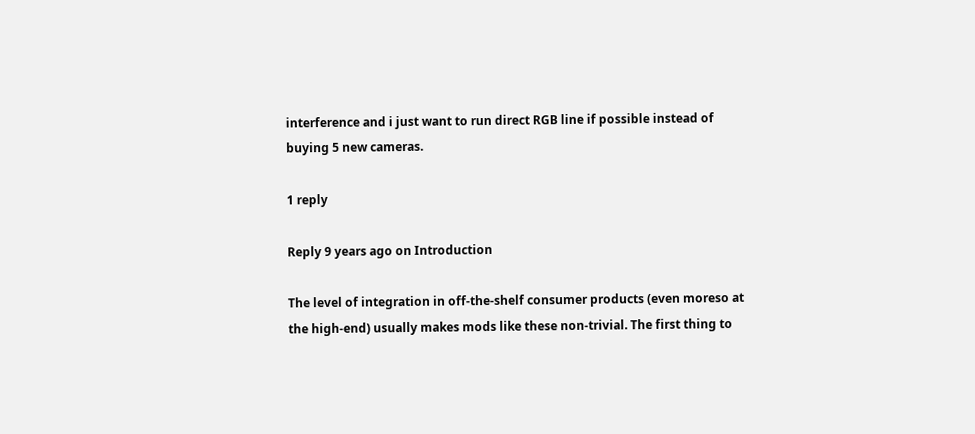interference and i just want to run direct RGB line if possible instead of buying 5 new cameras.

1 reply

Reply 9 years ago on Introduction

The level of integration in off-the-shelf consumer products (even moreso at the high-end) usually makes mods like these non-trivial. The first thing to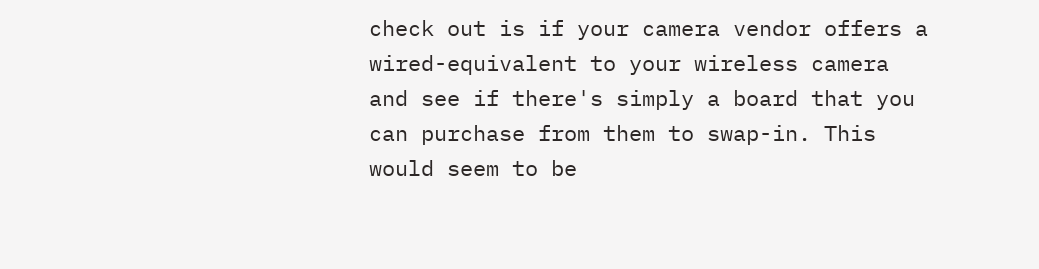check out is if your camera vendor offers a wired-equivalent to your wireless camera and see if there's simply a board that you can purchase from them to swap-in. This would seem to be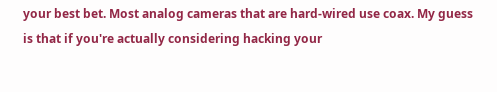your best bet. Most analog cameras that are hard-wired use coax. My guess is that if you're actually considering hacking your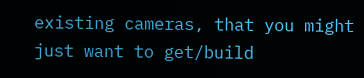existing cameras, that you might just want to get/build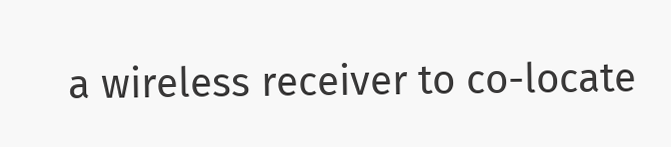a wireless receiver to co-locate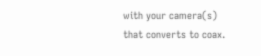with your camera(s) that converts to coax.